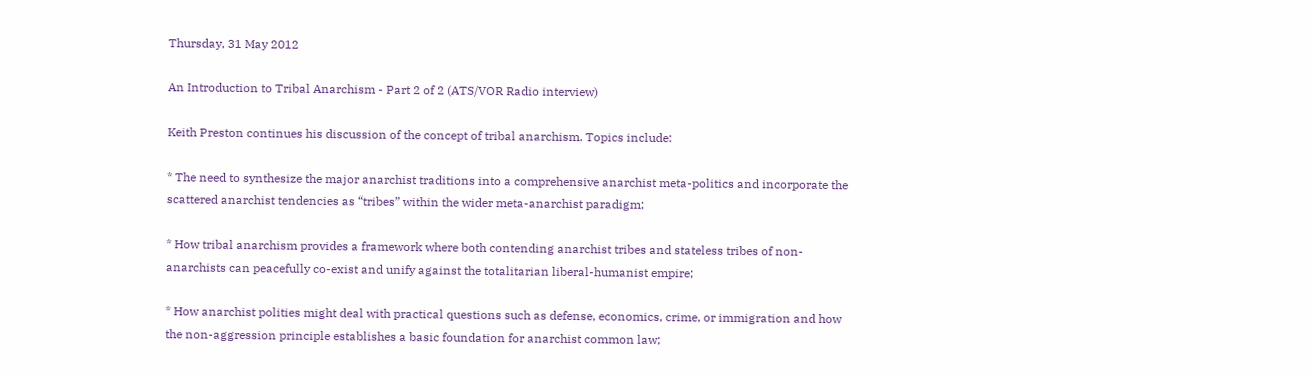Thursday, 31 May 2012

An Introduction to Tribal Anarchism - Part 2 of 2 (ATS/VOR Radio interview)

Keith Preston continues his discussion of the concept of tribal anarchism. Topics include:

* The need to synthesize the major anarchist traditions into a comprehensive anarchist meta-politics and incorporate the scattered anarchist tendencies as “tribes” within the wider meta-anarchist paradigm;

* How tribal anarchism provides a framework where both contending anarchist tribes and stateless tribes of non-anarchists can peacefully co-exist and unify against the totalitarian liberal-humanist empire;

* How anarchist polities might deal with practical questions such as defense, economics, crime, or immigration and how the non-aggression principle establishes a basic foundation for anarchist common law;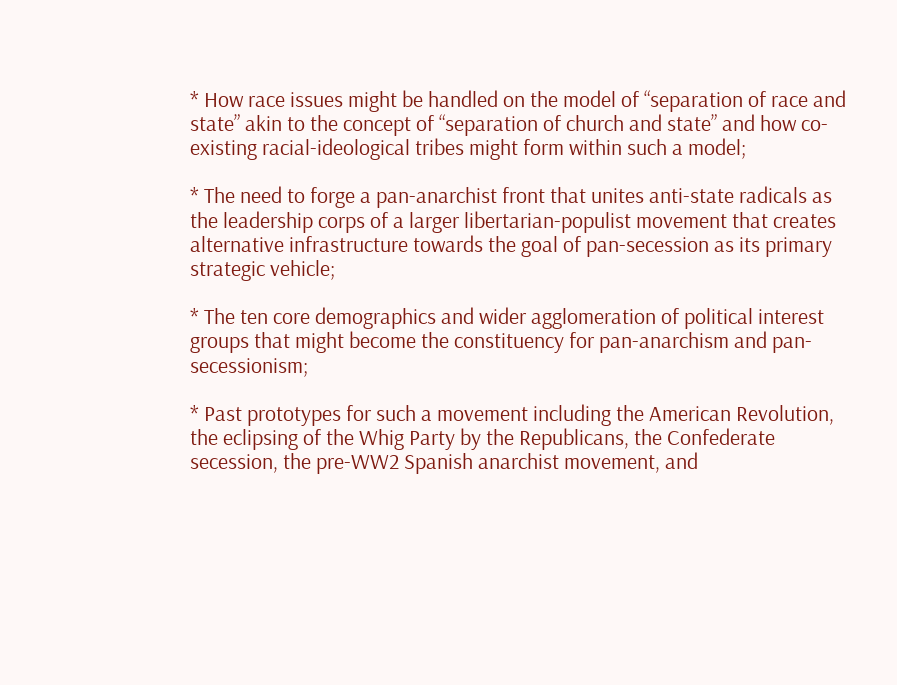* How race issues might be handled on the model of “separation of race and state” akin to the concept of “separation of church and state” and how co-existing racial-ideological tribes might form within such a model;

* The need to forge a pan-anarchist front that unites anti-state radicals as the leadership corps of a larger libertarian-populist movement that creates alternative infrastructure towards the goal of pan-secession as its primary strategic vehicle;

* The ten core demographics and wider agglomeration of political interest groups that might become the constituency for pan-anarchism and pan-secessionism;

* Past prototypes for such a movement including the American Revolution, the eclipsing of the Whig Party by the Republicans, the Confederate secession, the pre-WW2 Spanish anarchist movement, and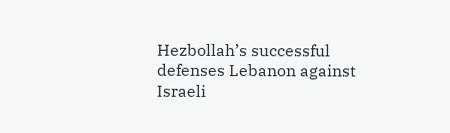Hezbollah’s successful defenses Lebanon against Israeli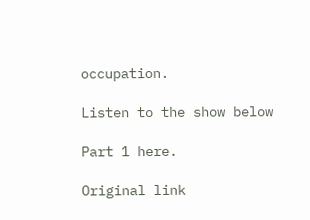occupation.

Listen to the show below

Part 1 here.

Original link